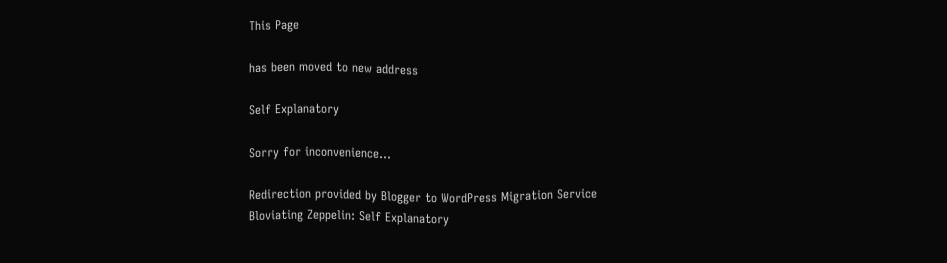This Page

has been moved to new address

Self Explanatory

Sorry for inconvenience...

Redirection provided by Blogger to WordPress Migration Service
Bloviating Zeppelin: Self Explanatory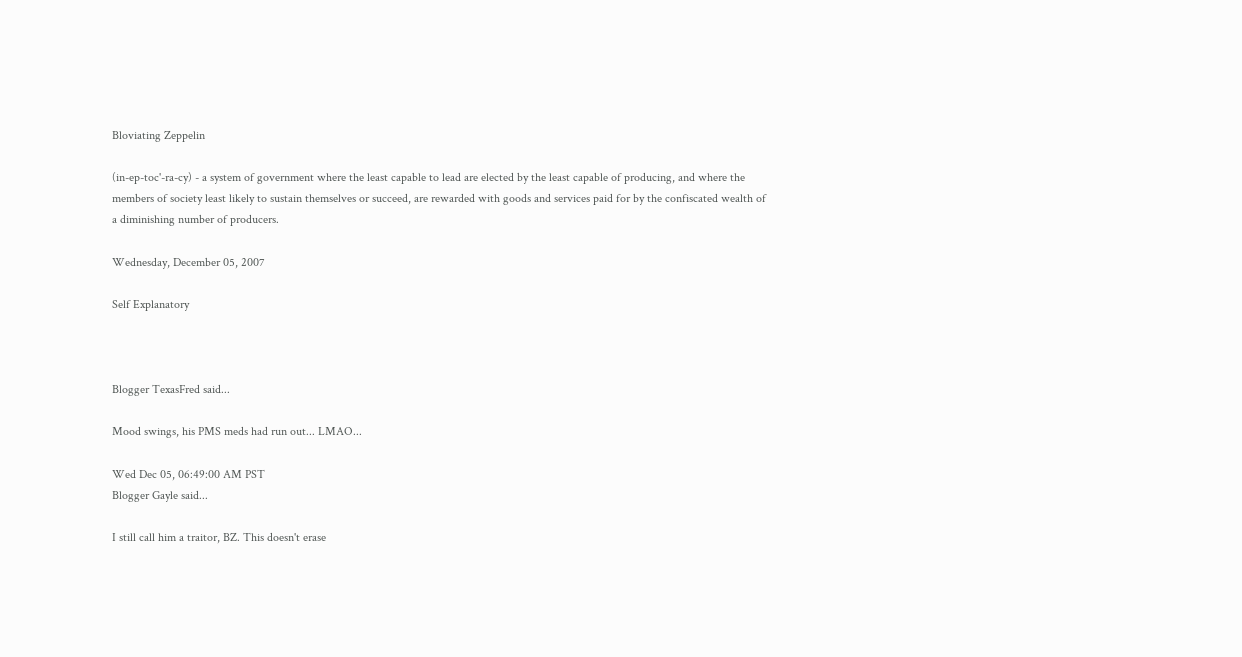Bloviating Zeppelin

(in-ep-toc'-ra-cy) - a system of government where the least capable to lead are elected by the least capable of producing, and where the members of society least likely to sustain themselves or succeed, are rewarded with goods and services paid for by the confiscated wealth of a diminishing number of producers.

Wednesday, December 05, 2007

Self Explanatory



Blogger TexasFred said...

Mood swings, his PMS meds had run out... LMAO...

Wed Dec 05, 06:49:00 AM PST
Blogger Gayle said...

I still call him a traitor, BZ. This doesn't erase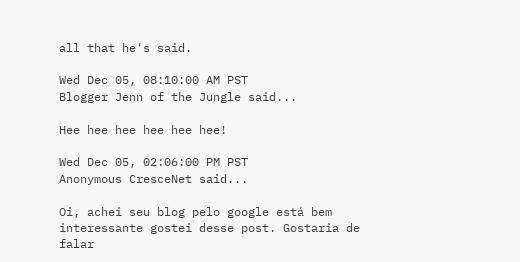all that he's said.

Wed Dec 05, 08:10:00 AM PST
Blogger Jenn of the Jungle said...

Hee hee hee hee hee hee!

Wed Dec 05, 02:06:00 PM PST
Anonymous CresceNet said...

Oi, achei seu blog pelo google está bem interessante gostei desse post. Gostaria de falar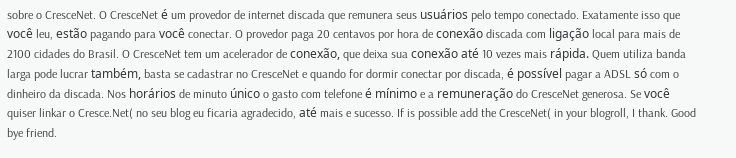sobre o CresceNet. O CresceNet é um provedor de internet discada que remunera seus usuários pelo tempo conectado. Exatamente isso que você leu, estão pagando para você conectar. O provedor paga 20 centavos por hora de conexão discada com ligação local para mais de 2100 cidades do Brasil. O CresceNet tem um acelerador de conexão, que deixa sua conexão até 10 vezes mais rápida. Quem utiliza banda larga pode lucrar também, basta se cadastrar no CresceNet e quando for dormir conectar por discada, é possível pagar a ADSL só com o dinheiro da discada. Nos horários de minuto único o gasto com telefone é mínimo e a remuneração do CresceNet generosa. Se você quiser linkar o Cresce.Net( no seu blog eu ficaria agradecido, até mais e sucesso. If is possible add the CresceNet( in your blogroll, I thank. Good bye friend.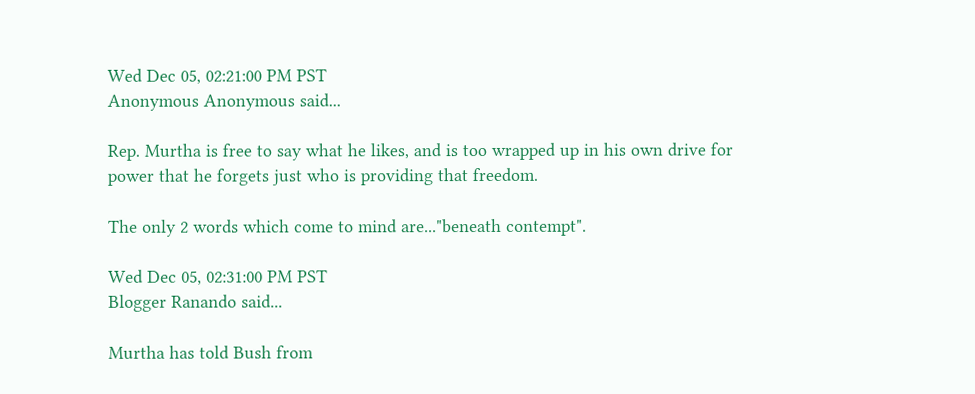Wed Dec 05, 02:21:00 PM PST
Anonymous Anonymous said...

Rep. Murtha is free to say what he likes, and is too wrapped up in his own drive for power that he forgets just who is providing that freedom.

The only 2 words which come to mind are..."beneath contempt".

Wed Dec 05, 02:31:00 PM PST
Blogger Ranando said...

Murtha has told Bush from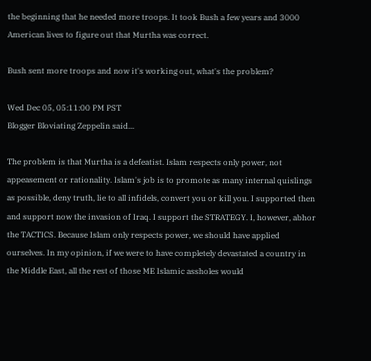the beginning that he needed more troops. It took Bush a few years and 3000 American lives to figure out that Murtha was correct.

Bush sent more troops and now it's working out, what's the problem?

Wed Dec 05, 05:11:00 PM PST
Blogger Bloviating Zeppelin said...

The problem is that Murtha is a defeatist. Islam respects only power, not appeasement or rationality. Islam's job is to promote as many internal quislings as possible, deny truth, lie to all infidels, convert you or kill you. I supported then and support now the invasion of Iraq. I support the STRATEGY. I, however, abhor the TACTICS. Because Islam only respects power, we should have applied ourselves. In my opinion, if we were to have completely devastated a country in the Middle East, all the rest of those ME Islamic assholes would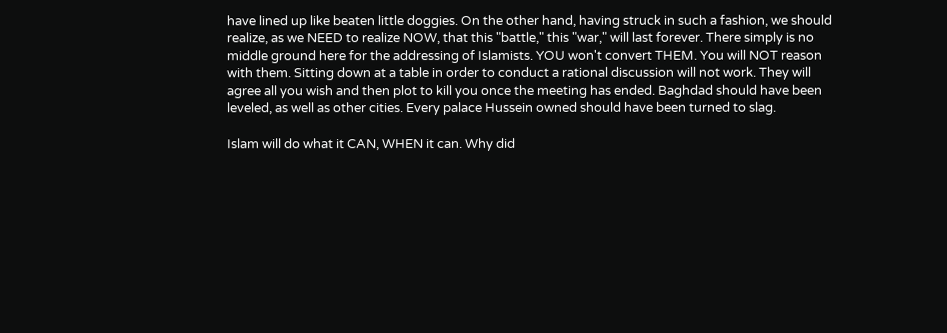have lined up like beaten little doggies. On the other hand, having struck in such a fashion, we should realize, as we NEED to realize NOW, that this "battle," this "war," will last forever. There simply is no middle ground here for the addressing of Islamists. YOU won't convert THEM. You will NOT reason with them. Sitting down at a table in order to conduct a rational discussion will not work. They will agree all you wish and then plot to kill you once the meeting has ended. Baghdad should have been leveled, as well as other cities. Every palace Hussein owned should have been turned to slag.

Islam will do what it CAN, WHEN it can. Why did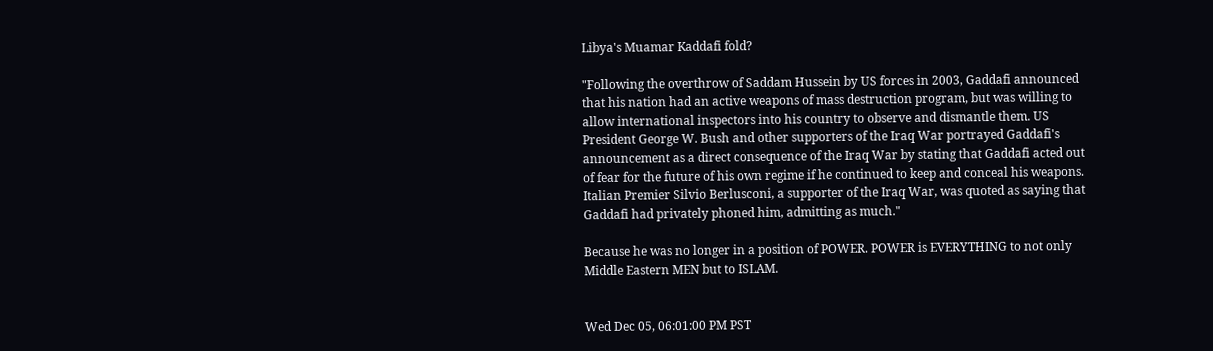Libya's Muamar Kaddafi fold?

"Following the overthrow of Saddam Hussein by US forces in 2003, Gaddafi announced that his nation had an active weapons of mass destruction program, but was willing to allow international inspectors into his country to observe and dismantle them. US President George W. Bush and other supporters of the Iraq War portrayed Gaddafi's announcement as a direct consequence of the Iraq War by stating that Gaddafi acted out of fear for the future of his own regime if he continued to keep and conceal his weapons. Italian Premier Silvio Berlusconi, a supporter of the Iraq War, was quoted as saying that Gaddafi had privately phoned him, admitting as much."

Because he was no longer in a position of POWER. POWER is EVERYTHING to not only Middle Eastern MEN but to ISLAM.


Wed Dec 05, 06:01:00 PM PST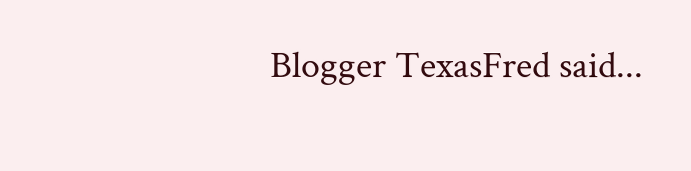Blogger TexasFred said...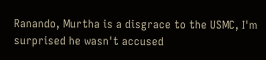Ranando, Murtha is a disgrace to the USMC, I'm surprised he wasn't accused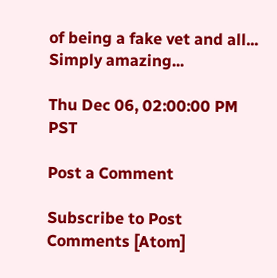of being a fake vet and all... Simply amazing...

Thu Dec 06, 02:00:00 PM PST

Post a Comment

Subscribe to Post Comments [Atom]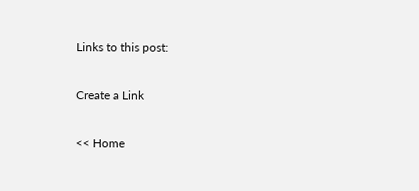Links to this post:

Create a Link

<< Home